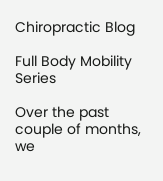Chiropractic Blog

Full Body Mobility Series

Over the past couple of months, we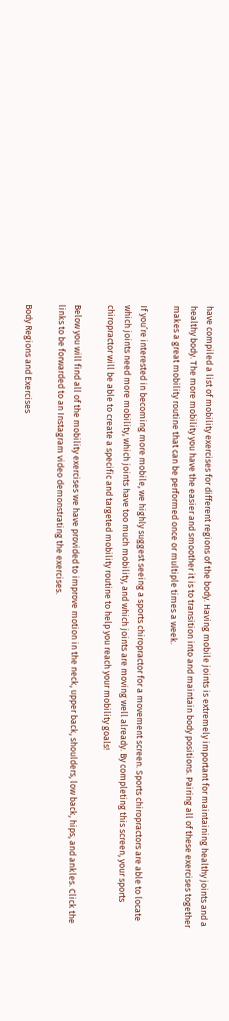have compiled a list of mobility exercises for different regions of the body. Having mobile joints is extremely important for maintaining healthy joints and a healthy body. The more mobility you have the easier and smoother it is to transition into and maintain body positions. Pairing all of these exercises together makes a great mobility routine that can be performed once or multiple times a week.

If you’re interested in becoming more mobile, we highly suggest seeing a sports chiropractor for a movement screen. Sports chiropractors are able to locate which joints need more mobility, which joints have too much mobility, and which joints are moving well already. By completing this screen, your sports chiropractor will be able to create a specific and targeted mobility routine to help you reach your mobility goals!

Below you will find all of the mobility exercises we have provided to improve motion in the neck, upper back, shoulders, low back, hips, and ankles. Click the links to be forwarded to an Instagram video demonstrating the exercises.

Body Regions and Exercises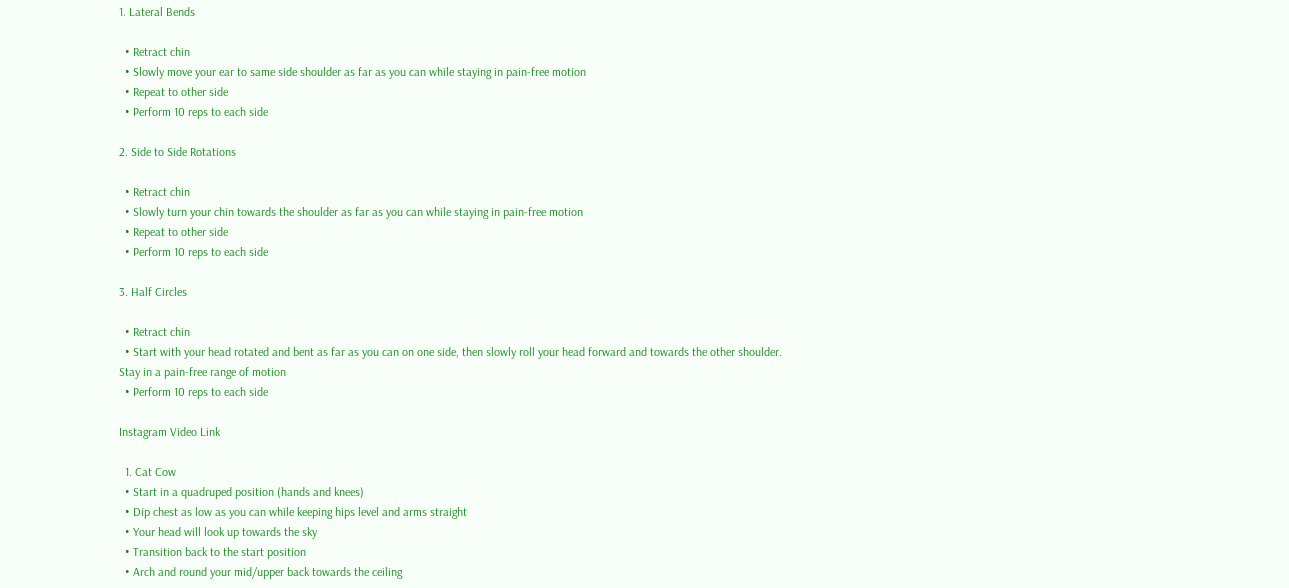1. Lateral Bends

  • Retract chin
  • Slowly move your ear to same side shoulder as far as you can while staying in pain-free motion
  • Repeat to other side
  • Perform 10 reps to each side

2. Side to Side Rotations

  • Retract chin
  • Slowly turn your chin towards the shoulder as far as you can while staying in pain-free motion
  • Repeat to other side
  • Perform 10 reps to each side

3. Half Circles

  • Retract chin
  • Start with your head rotated and bent as far as you can on one side, then slowly roll your head forward and towards the other shoulder. Stay in a pain-free range of motion
  • Perform 10 reps to each side

Instagram Video Link

  1. Cat Cow
  • Start in a quadruped position (hands and knees)
  • Dip chest as low as you can while keeping hips level and arms straight
  • Your head will look up towards the sky
  • Transition back to the start position
  • Arch and round your mid/upper back towards the ceiling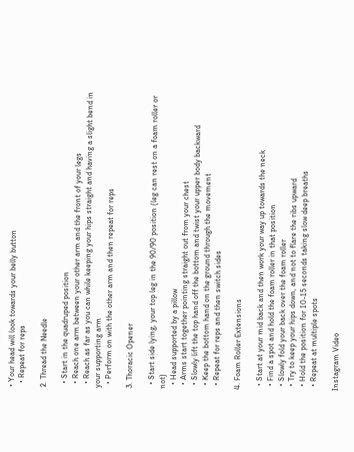• Your head will look towards your belly button
  • Repeat for reps

2. Thread the Needle

  • Start in the quadruped position
  • Reach one arm between your other arm and the front of your legs
  • Reach as far as you can while keeping your hips straight and having a slight bend in your supporting arm
  • Perform on with the other arm and then repeat for reps

3. Thoracic Opener

  • Start side lying, your top leg in the 90/90 position (leg can rest on a foam roller or not)
  • Head supported by a pillow
  • Arms start together pointing straight out from your chest
  • Slowly lift the top hand off the bottom and twist your upper body backward
  • Keep the bottom hand on the ground through the movement
  • Repeat for reps and then switch sides

4. Foam Roller Extensions

  • Start at your mid back and then work your way up towards the neck
  • Find a spot and hold the foam roller in that position
  • Slowly fold your back over the foam roller
  • Try to keep your hips down, and not to flare the ribs upward
  • Hold the position for 10-15 seconds taking slow deep breaths
  • Repeat at multiple spots

Instagram Video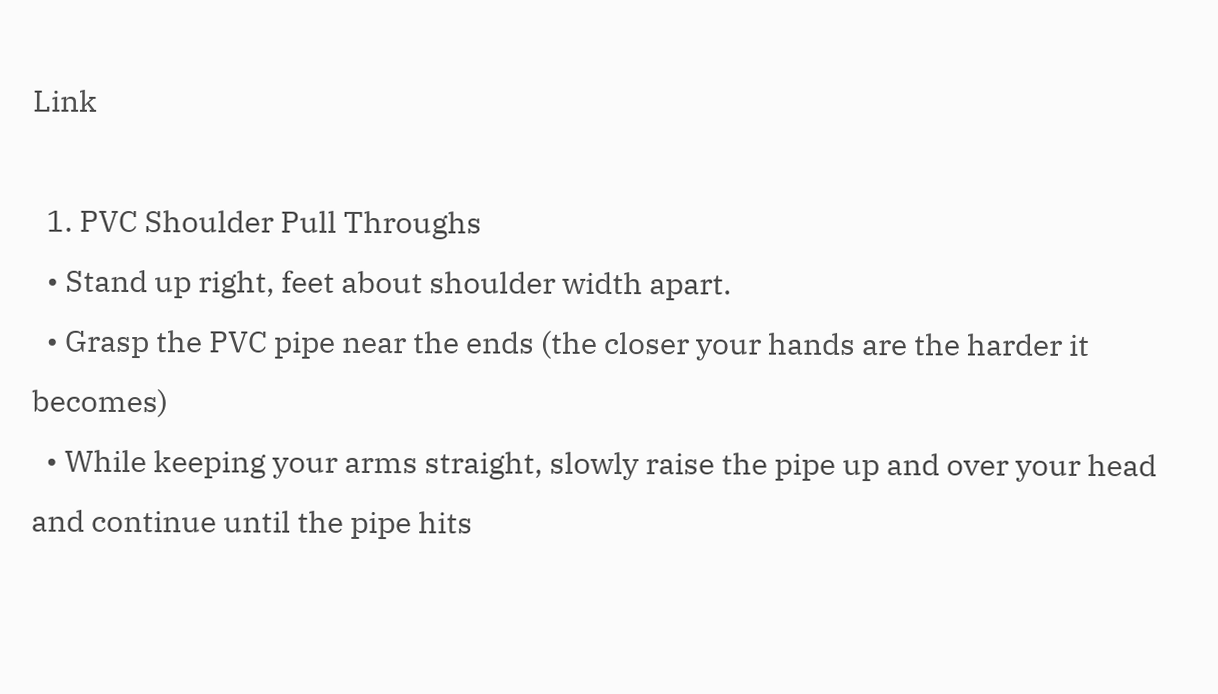Link

  1. PVC Shoulder Pull Throughs
  • Stand up right, feet about shoulder width apart.
  • Grasp the PVC pipe near the ends (the closer your hands are the harder it becomes)
  • While keeping your arms straight, slowly raise the pipe up and over your head and continue until the pipe hits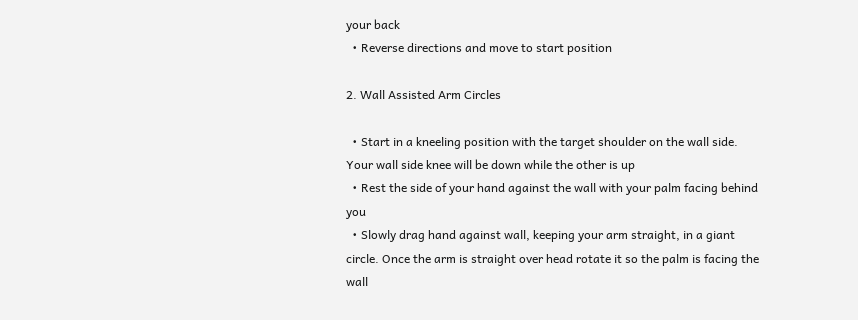your back
  • Reverse directions and move to start position

2. Wall Assisted Arm Circles

  • Start in a kneeling position with the target shoulder on the wall side. Your wall side knee will be down while the other is up
  • Rest the side of your hand against the wall with your palm facing behind you
  • Slowly drag hand against wall, keeping your arm straight, in a giant circle. Once the arm is straight over head rotate it so the palm is facing the wall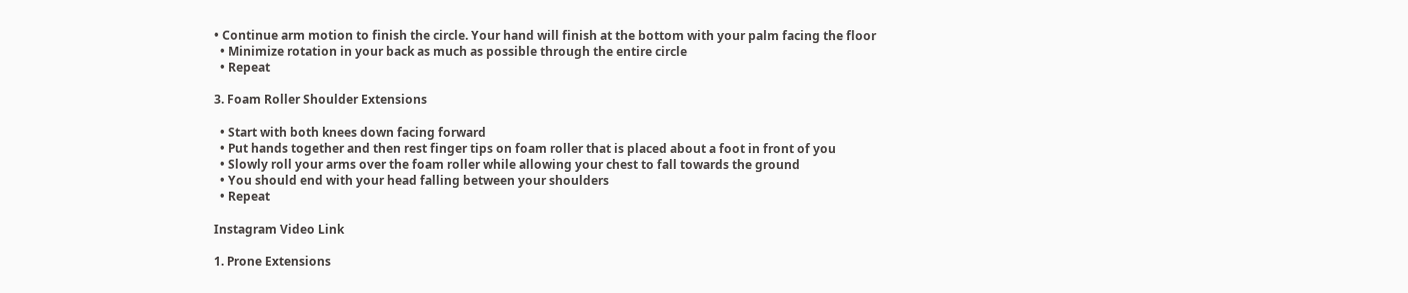• Continue arm motion to finish the circle. Your hand will finish at the bottom with your palm facing the floor
  • Minimize rotation in your back as much as possible through the entire circle
  • Repeat

3. Foam Roller Shoulder Extensions

  • Start with both knees down facing forward
  • Put hands together and then rest finger tips on foam roller that is placed about a foot in front of you
  • Slowly roll your arms over the foam roller while allowing your chest to fall towards the ground
  • You should end with your head falling between your shoulders
  • Repeat

Instagram Video Link

1. Prone Extensions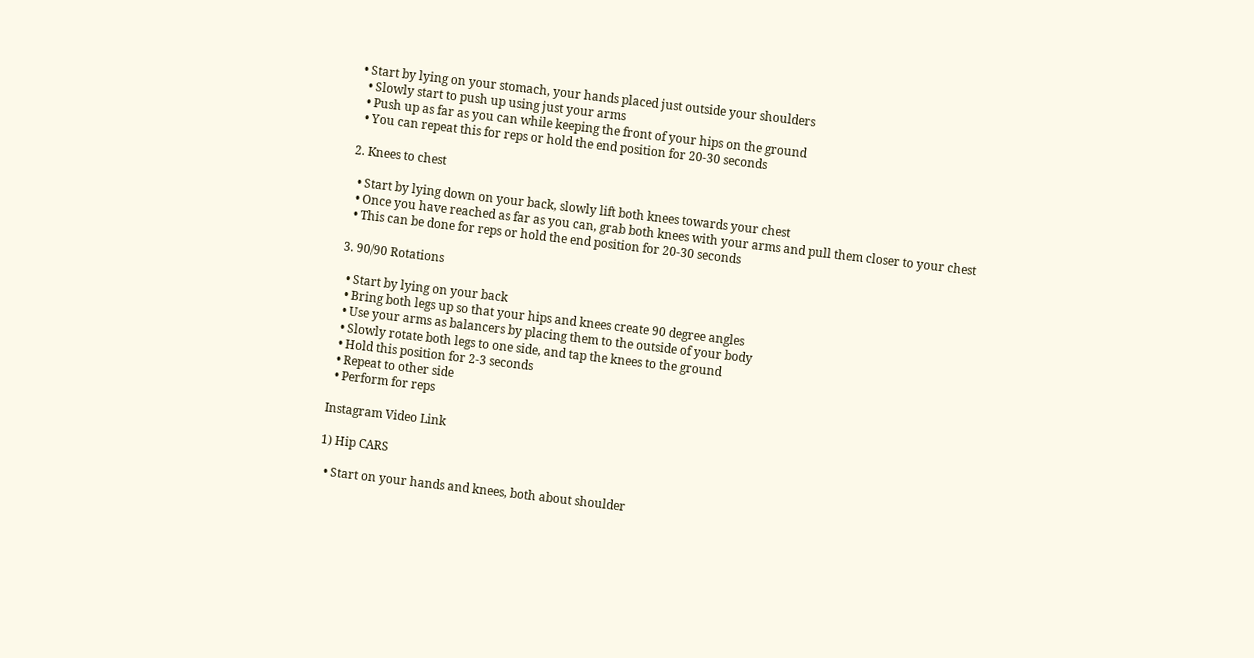• Start by lying on your stomach, your hands placed just outside your shoulders
  • Slowly start to push up using just your arms
  • Push up as far as you can while keeping the front of your hips on the ground
  • You can repeat this for reps or hold the end position for 20-30 seconds

2. Knees to chest

  • Start by lying down on your back, slowly lift both knees towards your chest
  • Once you have reached as far as you can, grab both knees with your arms and pull them closer to your chest
  • This can be done for reps or hold the end position for 20-30 seconds

3. 90/90 Rotations

  • Start by lying on your back
  • Bring both legs up so that your hips and knees create 90 degree angles
  • Use your arms as balancers by placing them to the outside of your body
  • Slowly rotate both legs to one side, and tap the knees to the ground
  • Hold this position for 2-3 seconds
  • Repeat to other side
  • Perform for reps

Instagram Video Link

1) Hip CARS

  • Start on your hands and knees, both about shoulder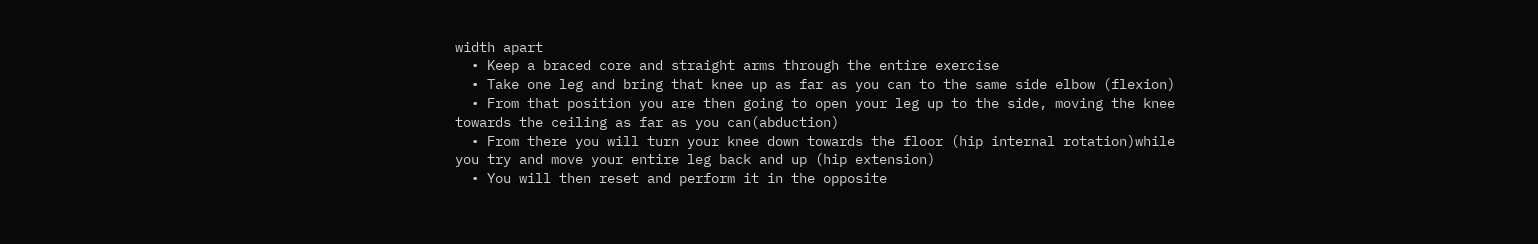width apart
  • Keep a braced core and straight arms through the entire exercise
  • Take one leg and bring that knee up as far as you can to the same side elbow (flexion)
  • From that position you are then going to open your leg up to the side, moving the knee towards the ceiling as far as you can(abduction)
  • From there you will turn your knee down towards the floor (hip internal rotation)while you try and move your entire leg back and up (hip extension)
  • You will then reset and perform it in the opposite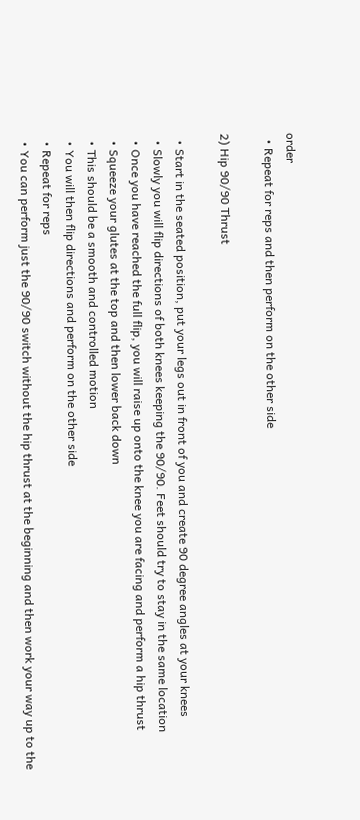order
  • Repeat for reps and then perform on the other side

2) Hip 90/90 Thrust

  • Start in the seated position, put your legs out in front of you and create 90 degree angles at your knees
  • Slowly you will flip directions of both knees keeping the 90/90. Feet should try to stay in the same location
  • Once you have reached the full flip, you will raise up onto the knee you are facing and perform a hip thrust
  • Squeeze your glutes at the top and then lower back down
  • This should be a smooth and controlled motion
  • You will then flip directions and perform on the other side
  • Repeat for reps
  • You can perform just the 90/90 switch without the hip thrust at the beginning and then work your way up to the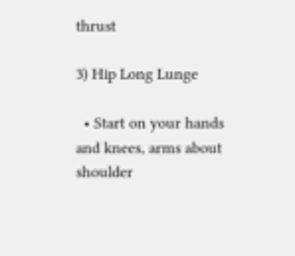thrust

3) Hip Long Lunge

  • Start on your hands and knees, arms about shoulder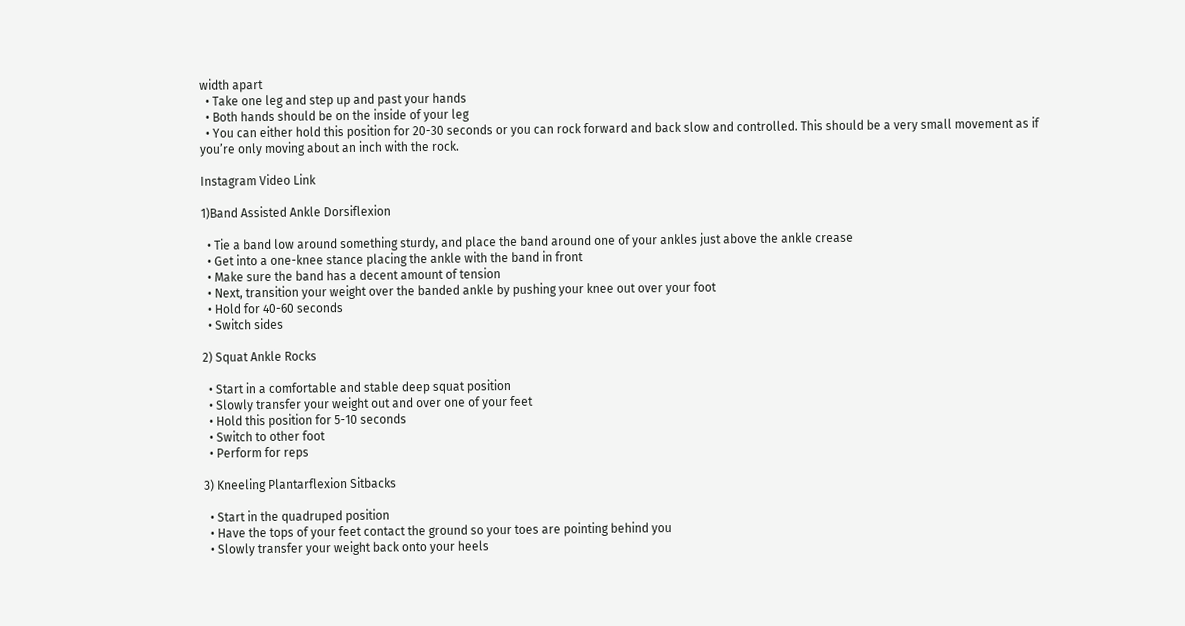width apart
  • Take one leg and step up and past your hands
  • Both hands should be on the inside of your leg
  • You can either hold this position for 20-30 seconds or you can rock forward and back slow and controlled. This should be a very small movement as if you’re only moving about an inch with the rock.

Instagram Video Link

1)Band Assisted Ankle Dorsiflexion

  • Tie a band low around something sturdy, and place the band around one of your ankles just above the ankle crease
  • Get into a one-knee stance placing the ankle with the band in front
  • Make sure the band has a decent amount of tension
  • Next, transition your weight over the banded ankle by pushing your knee out over your foot
  • Hold for 40-60 seconds
  • Switch sides

2) Squat Ankle Rocks

  • Start in a comfortable and stable deep squat position
  • Slowly transfer your weight out and over one of your feet
  • Hold this position for 5-10 seconds
  • Switch to other foot
  • Perform for reps

3) Kneeling Plantarflexion Sitbacks

  • Start in the quadruped position
  • Have the tops of your feet contact the ground so your toes are pointing behind you
  • Slowly transfer your weight back onto your heels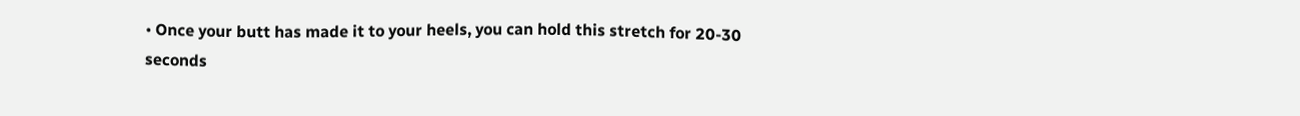• Once your butt has made it to your heels, you can hold this stretch for 20-30 seconds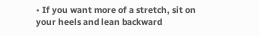• If you want more of a stretch, sit on your heels and lean backward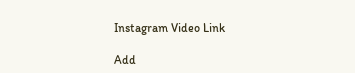Instagram Video Link

Add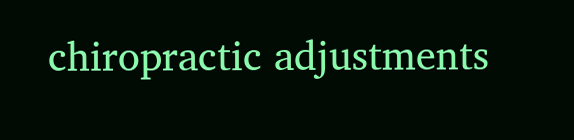chiropractic adjustments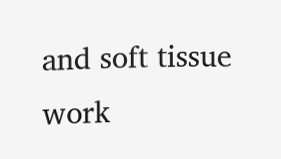and soft tissue work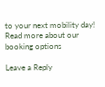to your next mobility day! Read more about our booking options

Leave a Reply